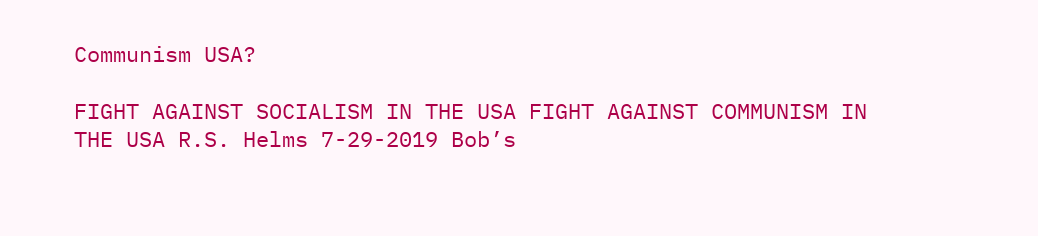Communism USA?

FIGHT AGAINST SOCIALISM IN THE USA FIGHT AGAINST COMMUNISM IN THE USA R.S. Helms 7-29-2019 Bob’s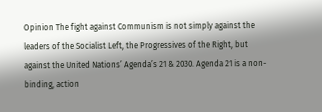Opinion The fight against Communism is not simply against the leaders of the Socialist Left, the Progressives of the Right, but against the United Nations’ Agenda’s 21 & 2030. Agenda 21 is a non-binding, action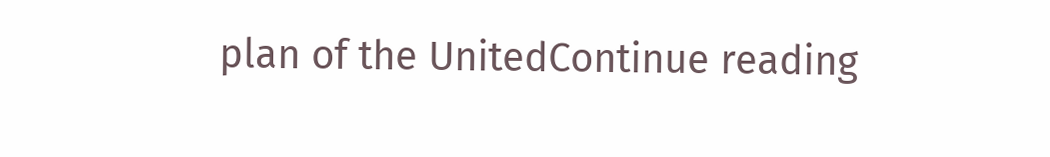plan of the UnitedContinue reading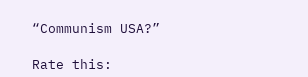“Communism USA?”

Rate this: